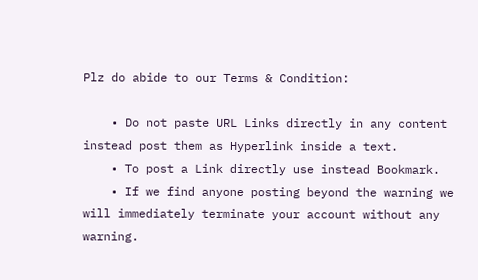Plz do abide to our Terms & Condition:

    • Do not paste URL Links directly in any content instead post them as Hyperlink inside a text.
    • To post a Link directly use instead Bookmark.
    • If we find anyone posting beyond the warning we will immediately terminate your account without any warning.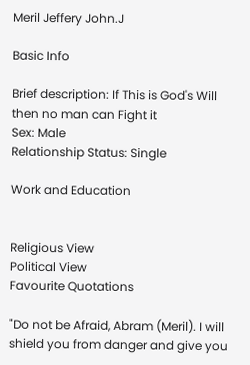Meril Jeffery John.J

Basic Info

Brief description: If This is God's Will then no man can Fight it
Sex: Male
Relationship Status: Single

Work and Education


Religious View
Political View
Favourite Quotations

"Do not be Afraid, Abram (Meril). I will shield you from danger and give you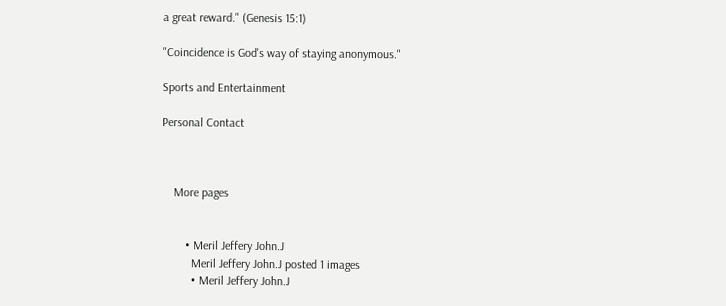a great reward." (Genesis 15:1)

"Coincidence is God's way of staying anonymous."

Sports and Entertainment

Personal Contact



    More pages


        • Meril Jeffery John.J
          Meril Jeffery John.J posted 1 images
          • Meril Jeffery John.J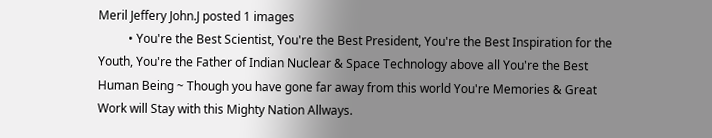Meril Jeffery John.J posted 1 images
          • You're the Best Scientist, You're the Best President, You're the Best Inspiration for the Youth, You're the Father of Indian Nuclear & Space Technology above all You're the Best Human Being ~ Though you have gone far away from this world You're Memories & Great Work will Stay with this Mighty Nation Allways.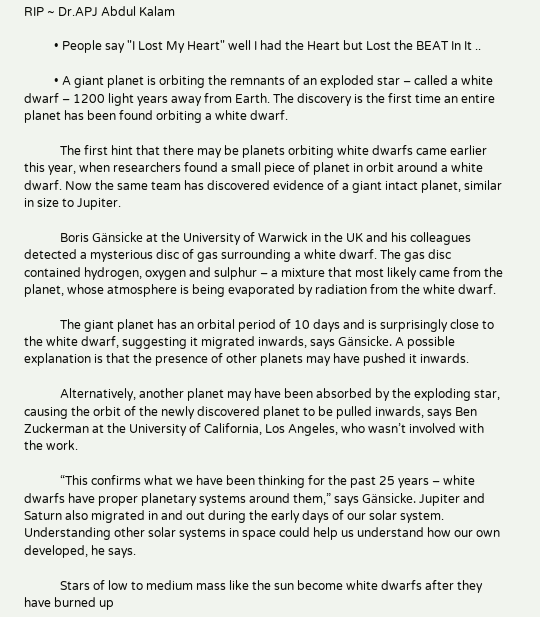RIP ~ Dr.APJ Abdul Kalam

          • People say "I Lost My Heart" well I had the Heart but Lost the BEAT In It ..

          • A giant planet is orbiting the remnants of an exploded star – called a white dwarf – 1200 light years away from Earth. The discovery is the first time an entire planet has been found orbiting a white dwarf.

            The first hint that there may be planets orbiting white dwarfs came earlier this year, when researchers found a small piece of planet in orbit around a white dwarf. Now the same team has discovered evidence of a giant intact planet, similar in size to Jupiter.

            Boris Gänsicke at the University of Warwick in the UK and his colleagues  detected a mysterious disc of gas surrounding a white dwarf. The gas disc contained hydrogen, oxygen and sulphur – a mixture that most likely came from the planet, whose atmosphere is being evaporated by radiation from the white dwarf.

            The giant planet has an orbital period of 10 days and is surprisingly close to the white dwarf, suggesting it migrated inwards, says Gänsicke. A possible explanation is that the presence of other planets may have pushed it inwards.

            Alternatively, another planet may have been absorbed by the exploding star, causing the orbit of the newly discovered planet to be pulled inwards, says Ben Zuckerman at the University of California, Los Angeles, who wasn’t involved with the work.

            “This confirms what we have been thinking for the past 25 years – white dwarfs have proper planetary systems around them,” says Gänsicke. Jupiter and Saturn also migrated in and out during the early days of our solar system. Understanding other solar systems in space could help us understand how our own developed, he says.

            Stars of low to medium mass like the sun become white dwarfs after they have burned up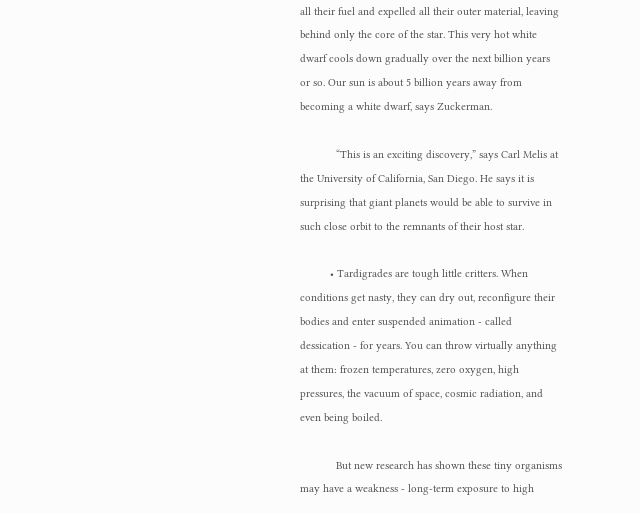all their fuel and expelled all their outer material, leaving behind only the core of the star. This very hot white dwarf cools down gradually over the next billion years or so. Our sun is about 5 billion years away from becoming a white dwarf, says Zuckerman.

            “This is an exciting discovery,” says Carl Melis at the University of California, San Diego. He says it is surprising that giant planets would be able to survive in such close orbit to the remnants of their host star.

          • Tardigrades are tough little critters. When conditions get nasty, they can dry out, reconfigure their bodies and enter suspended animation - called dessication - for years. You can throw virtually anything at them: frozen temperatures, zero oxygen, high pressures, the vacuum of space, cosmic radiation, and even being boiled.

            But new research has shown these tiny organisms may have a weakness - long-term exposure to high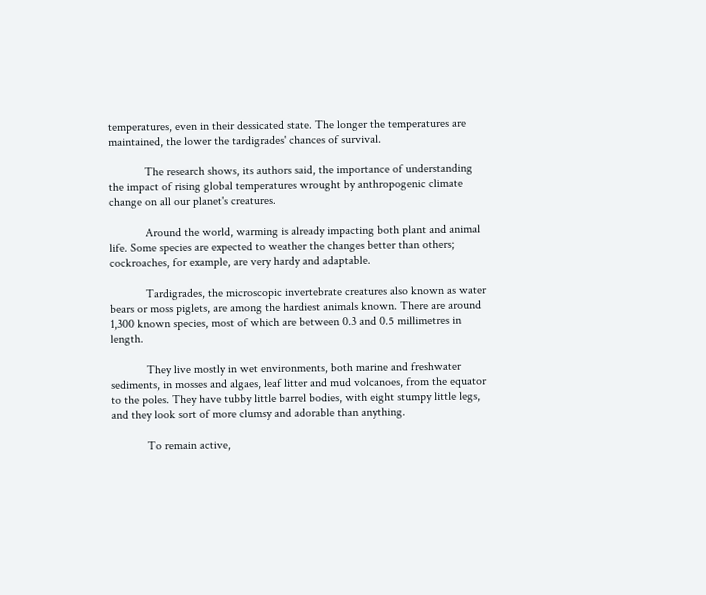temperatures, even in their dessicated state. The longer the temperatures are maintained, the lower the tardigrades' chances of survival.

            The research shows, its authors said, the importance of understanding the impact of rising global temperatures wrought by anthropogenic climate change on all our planet's creatures.

            Around the world, warming is already impacting both plant and animal life. Some species are expected to weather the changes better than others; cockroaches, for example, are very hardy and adaptable.

            Tardigrades, the microscopic invertebrate creatures also known as water bears or moss piglets, are among the hardiest animals known. There are around 1,300 known species, most of which are between 0.3 and 0.5 millimetres in length.

            They live mostly in wet environments, both marine and freshwater sediments, in mosses and algaes, leaf litter and mud volcanoes, from the equator to the poles. They have tubby little barrel bodies, with eight stumpy little legs, and they look sort of more clumsy and adorable than anything.

            To remain active,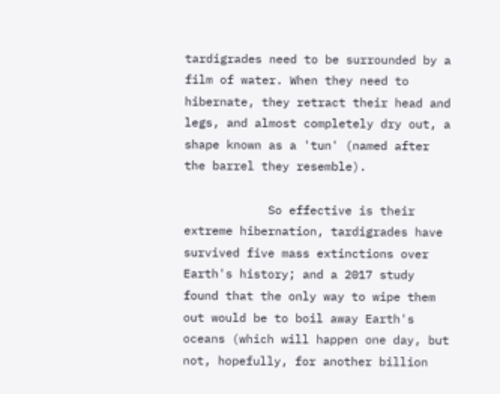tardigrades need to be surrounded by a film of water. When they need to hibernate, they retract their head and legs, and almost completely dry out, a shape known as a 'tun' (named after the barrel they resemble).

            So effective is their extreme hibernation, tardigrades have survived five mass extinctions over Earth's history; and a 2017 study found that the only way to wipe them out would be to boil away Earth's oceans (which will happen one day, but not, hopefully, for another billion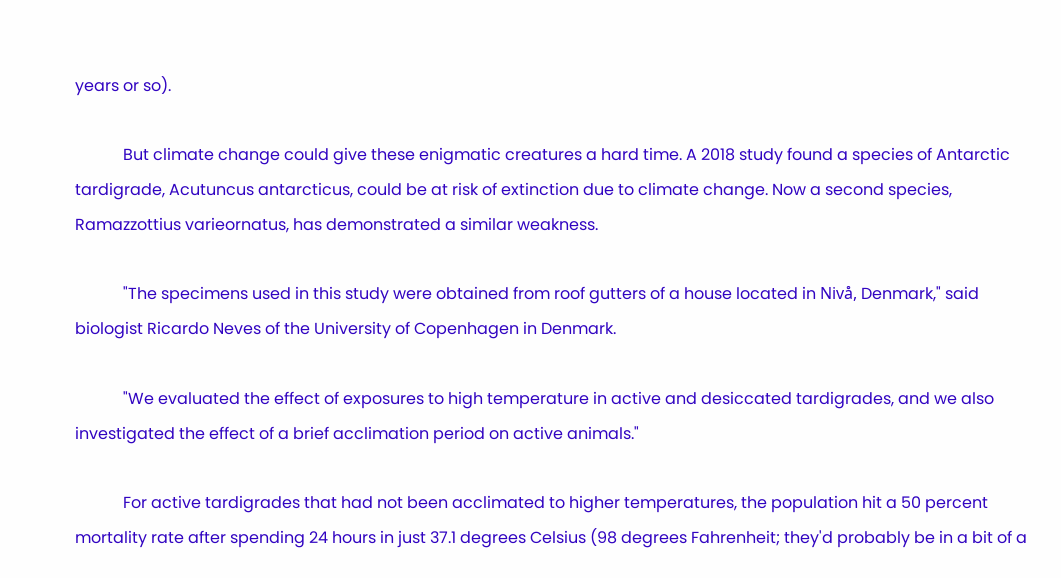years or so).

            But climate change could give these enigmatic creatures a hard time. A 2018 study found a species of Antarctic tardigrade, Acutuncus antarcticus, could be at risk of extinction due to climate change. Now a second species, Ramazzottius varieornatus, has demonstrated a similar weakness.

            "The specimens used in this study were obtained from roof gutters of a house located in Nivå, Denmark," said biologist Ricardo Neves of the University of Copenhagen in Denmark.

            "We evaluated the effect of exposures to high temperature in active and desiccated tardigrades, and we also investigated the effect of a brief acclimation period on active animals."

            For active tardigrades that had not been acclimated to higher temperatures, the population hit a 50 percent mortality rate after spending 24 hours in just 37.1 degrees Celsius (98 degrees Fahrenheit; they'd probably be in a bit of a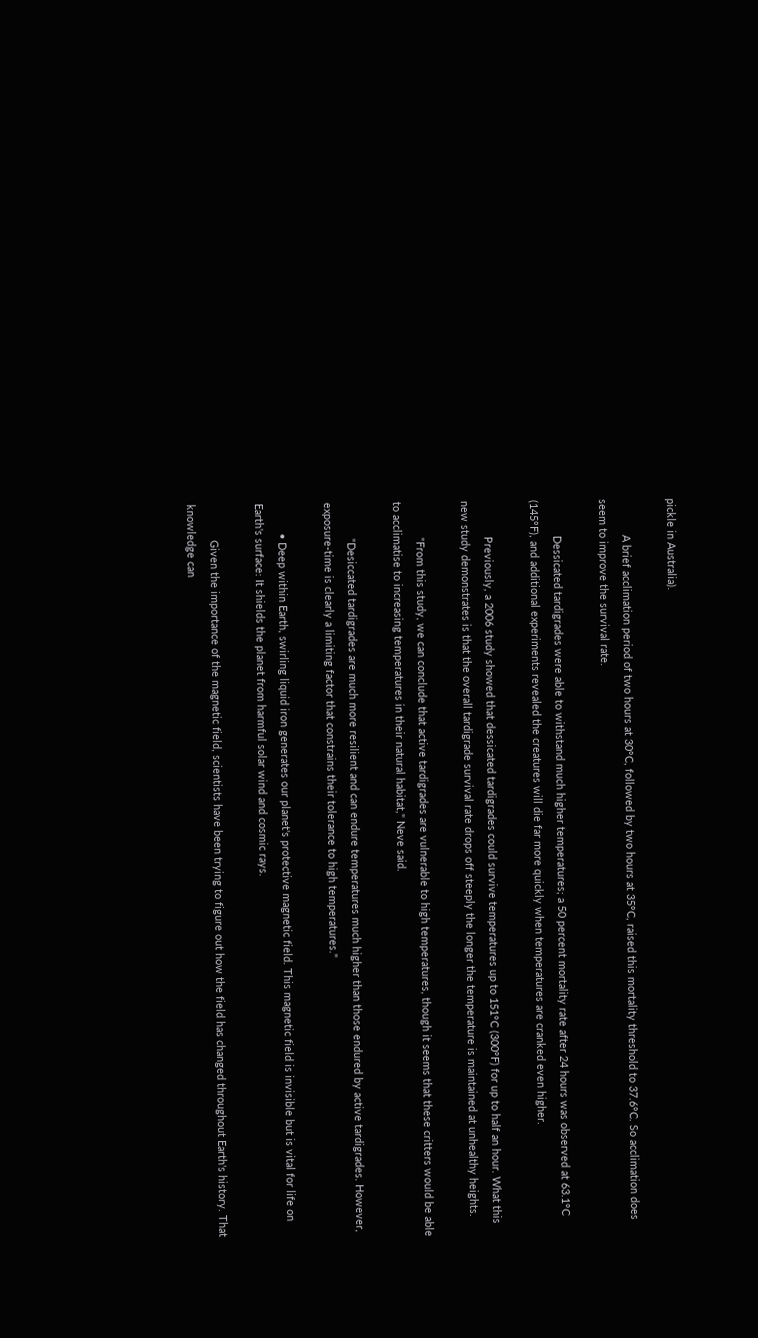pickle in Australia).

            A brief acclimation period of two hours at 30°C, followed by two hours at 35°C, raised this mortality threshold to 37.6°C. So acclimation does seem to improve the survival rate.

            Dessicated tardigrades were able to withstand much higher temperatures; a 50 percent mortality rate after 24 hours was observed at 63.1°C (145°F), and additional experiments revealed the creatures will die far more quickly when temperatures are cranked even higher.

            Previously, a 2006 study showed that dessicated tardigrades could survive temperatures up to 151°C (300°F) for up to half an hour. What this new study demonstrates is that the overall tardigrade survival rate drops off steeply the longer the temperature is maintained at unhealthy heights.

            "From this study, we can conclude that active tardigrades are vulnerable to high temperatures, though it seems that these critters would be able to acclimatise to increasing temperatures in their natural habitat," Neve said.

            "Desiccated tardigrades are much more resilient and can endure temperatures much higher than those endured by active tardigrades. However, exposure-time is clearly a limiting factor that constrains their tolerance to high temperatures."

          • Deep within Earth, swirling liquid iron generates our planet's protective magnetic field. This magnetic field is invisible but is vital for life on Earth's surface: It shields the planet from harmful solar wind and cosmic rays.

            Given the importance of the magnetic field, scientists have been trying to figure out how the field has changed throughout Earth's history. That knowledge can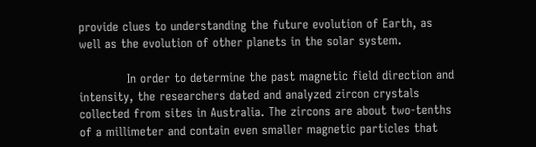provide clues to understanding the future evolution of Earth, as well as the evolution of other planets in the solar system.

            In order to determine the past magnetic field direction and intensity, the researchers dated and analyzed zircon crystals collected from sites in Australia. The zircons are about two-tenths of a millimeter and contain even smaller magnetic particles that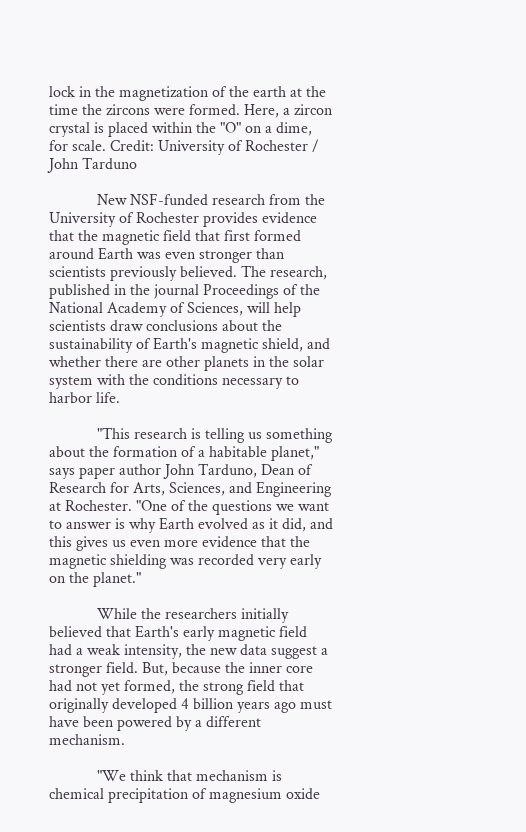lock in the magnetization of the earth at the time the zircons were formed. Here, a zircon crystal is placed within the "O" on a dime, for scale. Credit: University of Rochester / John Tarduno

            New NSF-funded research from the University of Rochester provides evidence that the magnetic field that first formed around Earth was even stronger than scientists previously believed. The research, published in the journal Proceedings of the National Academy of Sciences, will help scientists draw conclusions about the sustainability of Earth's magnetic shield, and whether there are other planets in the solar system with the conditions necessary to harbor life.

            "This research is telling us something about the formation of a habitable planet," says paper author John Tarduno, Dean of Research for Arts, Sciences, and Engineering at Rochester. "One of the questions we want to answer is why Earth evolved as it did, and this gives us even more evidence that the magnetic shielding was recorded very early on the planet."

            While the researchers initially believed that Earth's early magnetic field had a weak intensity, the new data suggest a stronger field. But, because the inner core had not yet formed, the strong field that originally developed 4 billion years ago must have been powered by a different mechanism.

            "We think that mechanism is chemical precipitation of magnesium oxide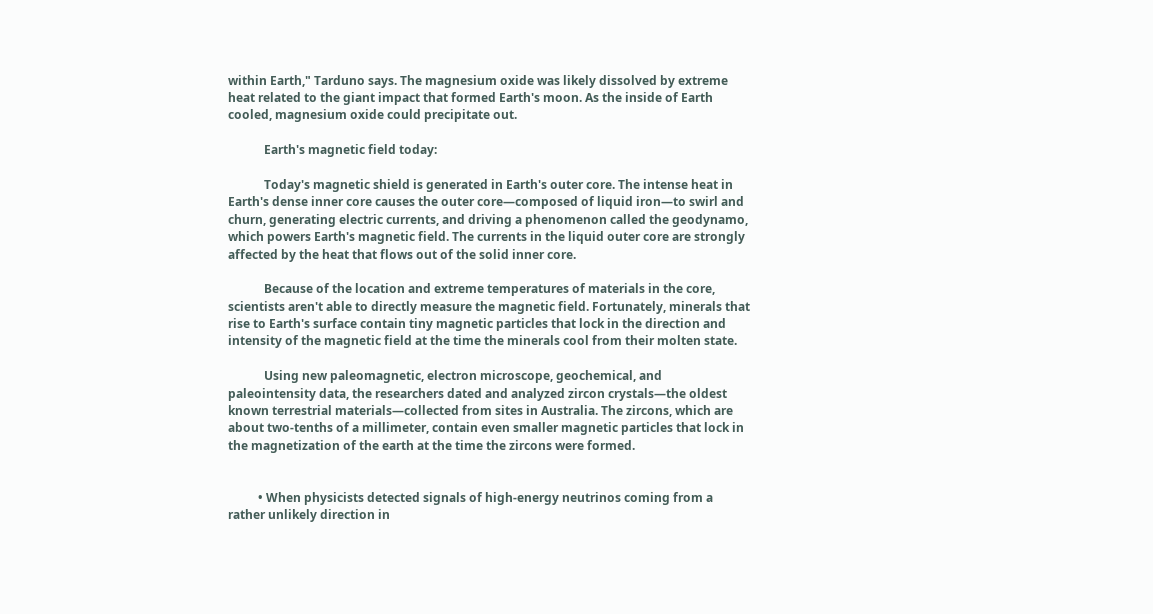within Earth," Tarduno says. The magnesium oxide was likely dissolved by extreme heat related to the giant impact that formed Earth's moon. As the inside of Earth cooled, magnesium oxide could precipitate out.

            Earth's magnetic field today:

            Today's magnetic shield is generated in Earth's outer core. The intense heat in Earth's dense inner core causes the outer core—composed of liquid iron—to swirl and churn, generating electric currents, and driving a phenomenon called the geodynamo, which powers Earth's magnetic field. The currents in the liquid outer core are strongly affected by the heat that flows out of the solid inner core.

            Because of the location and extreme temperatures of materials in the core, scientists aren't able to directly measure the magnetic field. Fortunately, minerals that rise to Earth's surface contain tiny magnetic particles that lock in the direction and intensity of the magnetic field at the time the minerals cool from their molten state.

            Using new paleomagnetic, electron microscope, geochemical, and paleointensity data, the researchers dated and analyzed zircon crystals—the oldest known terrestrial materials—collected from sites in Australia. The zircons, which are about two-tenths of a millimeter, contain even smaller magnetic particles that lock in the magnetization of the earth at the time the zircons were formed.


          • When physicists detected signals of high-energy neutrinos coming from a rather unlikely direction in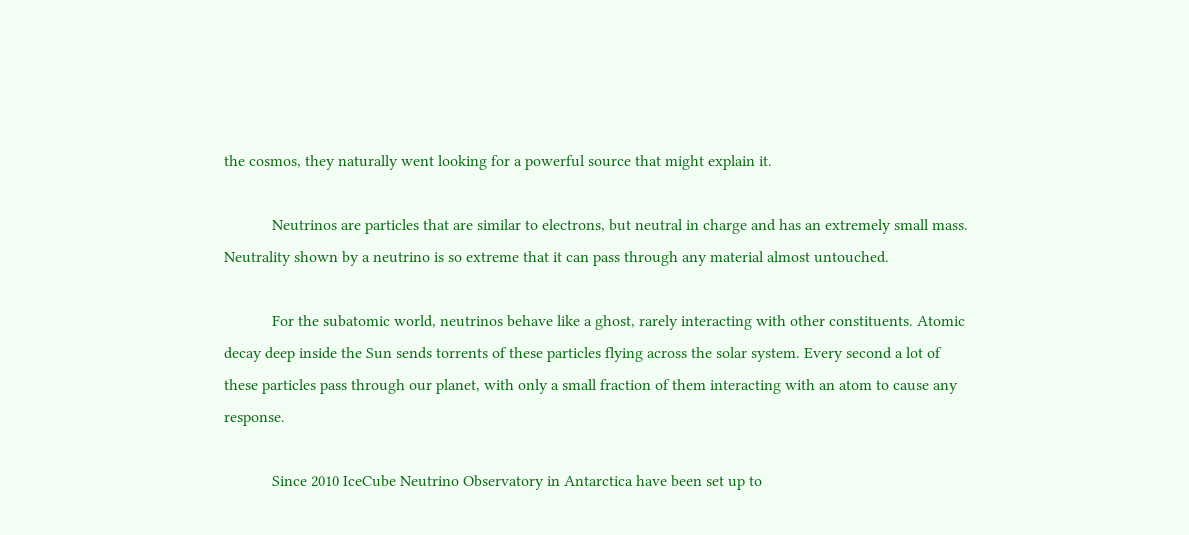the cosmos, they naturally went looking for a powerful source that might explain it.

            Neutrinos are particles that are similar to electrons, but neutral in charge and has an extremely small mass. Neutrality shown by a neutrino is so extreme that it can pass through any material almost untouched.

            For the subatomic world, neutrinos behave like a ghost, rarely interacting with other constituents. Atomic decay deep inside the Sun sends torrents of these particles flying across the solar system. Every second a lot of these particles pass through our planet, with only a small fraction of them interacting with an atom to cause any response.

            Since 2010 IceCube Neutrino Observatory in Antarctica have been set up to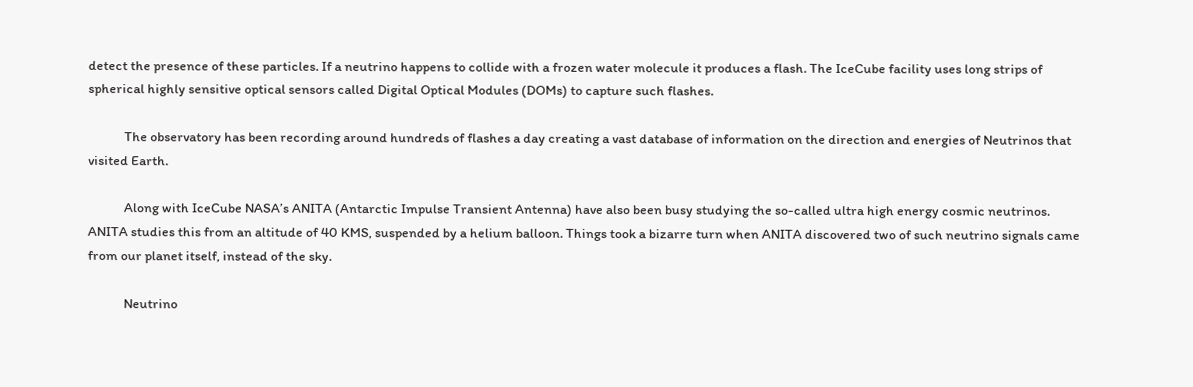detect the presence of these particles. If a neutrino happens to collide with a frozen water molecule it produces a flash. The IceCube facility uses long strips of spherical highly sensitive optical sensors called Digital Optical Modules (DOMs) to capture such flashes.

            The observatory has been recording around hundreds of flashes a day creating a vast database of information on the direction and energies of Neutrinos that visited Earth.

            Along with IceCube NASA’s ANITA (Antarctic Impulse Transient Antenna) have also been busy studying the so-called ultra high energy cosmic neutrinos. ANITA studies this from an altitude of 40 KMS, suspended by a helium balloon. Things took a bizarre turn when ANITA discovered two of such neutrino signals came from our planet itself, instead of the sky.

            Neutrino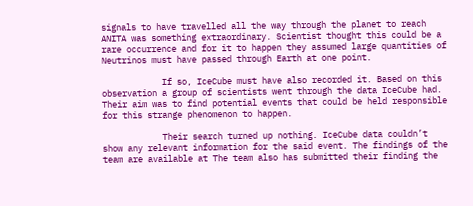signals to have travelled all the way through the planet to reach ANITA was something extraordinary. Scientist thought this could be a rare occurrence and for it to happen they assumed large quantities of Neutrinos must have passed through Earth at one point.

            If so, IceCube must have also recorded it. Based on this observation a group of scientists went through the data IceCube had. Their aim was to find potential events that could be held responsible for this strange phenomenon to happen.

            Their search turned up nothing. IceCube data couldn’t show any relevant information for the said event. The findings of the team are available at The team also has submitted their finding the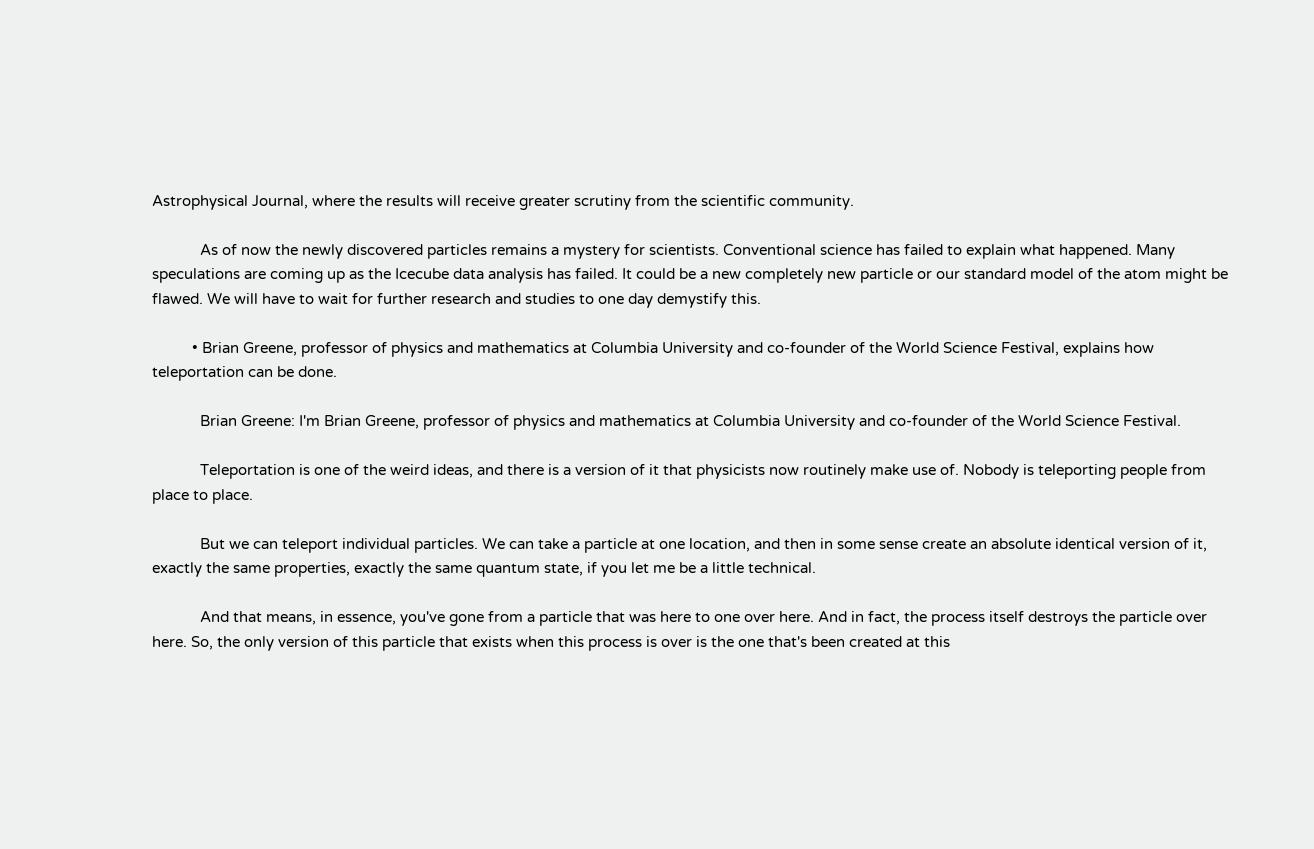Astrophysical Journal, where the results will receive greater scrutiny from the scientific community.

            As of now the newly discovered particles remains a mystery for scientists. Conventional science has failed to explain what happened. Many speculations are coming up as the Icecube data analysis has failed. It could be a new completely new particle or our standard model of the atom might be flawed. We will have to wait for further research and studies to one day demystify this.

          • Brian Greene, professor of physics and mathematics at Columbia University and co-founder of the World Science Festival, explains how teleportation can be done.

            Brian Greene: I'm Brian Greene, professor of physics and mathematics at Columbia University and co-founder of the World Science Festival.

            Teleportation is one of the weird ideas, and there is a version of it that physicists now routinely make use of. Nobody is teleporting people from place to place.

            But we can teleport individual particles. We can take a particle at one location, and then in some sense create an absolute identical version of it, exactly the same properties, exactly the same quantum state, if you let me be a little technical.

            And that means, in essence, you've gone from a particle that was here to one over here. And in fact, the process itself destroys the particle over here. So, the only version of this particle that exists when this process is over is the one that's been created at this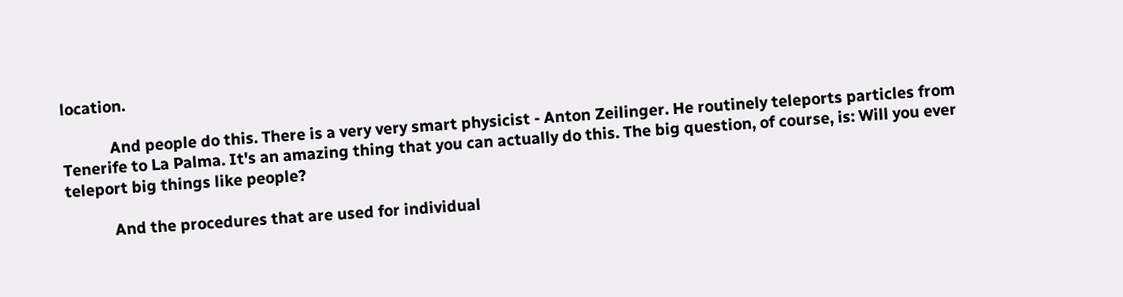location.

            And people do this. There is a very very smart physicist - Anton Zeilinger. He routinely teleports particles from Tenerife to La Palma. It's an amazing thing that you can actually do this. The big question, of course, is: Will you ever teleport big things like people?

            And the procedures that are used for individual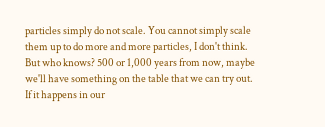particles simply do not scale. You cannot simply scale them up to do more and more particles, I don't think. But who knows? 500 or 1,000 years from now, maybe we'll have something on the table that we can try out. If it happens in our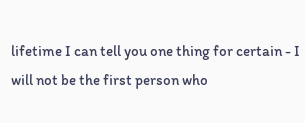lifetime I can tell you one thing for certain - I will not be the first person who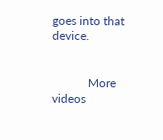goes into that device.


            More videos